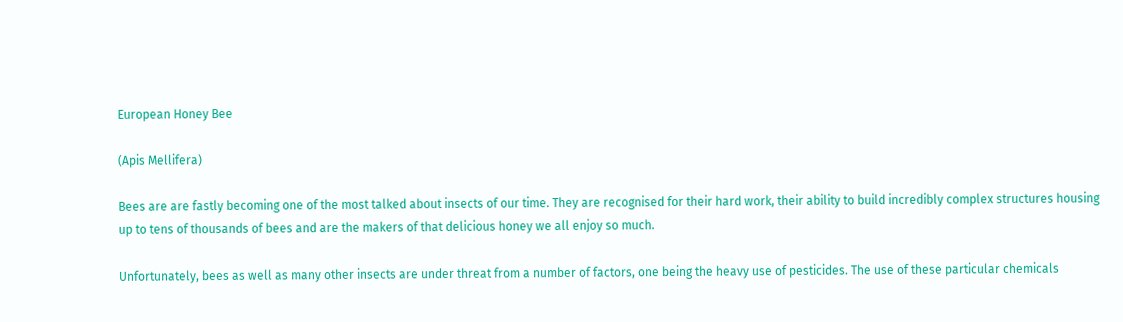European Honey Bee

(Apis Mellifera)

Bees are are fastly becoming one of the most talked about insects of our time. They are recognised for their hard work, their ability to build incredibly complex structures housing up to tens of thousands of bees and are the makers of that delicious honey we all enjoy so much.

Unfortunately, bees as well as many other insects are under threat from a number of factors, one being the heavy use of pesticides. The use of these particular chemicals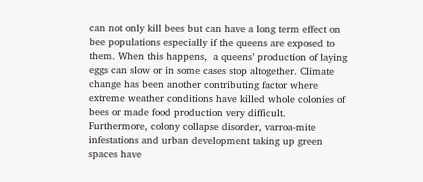can not only kill bees but can have a long term effect on bee populations especially if the queens are exposed to them. When this happens,  a queens’ production of laying eggs can slow or in some cases stop altogether. Climate change has been another contributing factor where extreme weather conditions have killed whole colonies of bees or made food production very difficult. Furthermore, colony collapse disorder, varroa-mite infestations and urban development taking up green spaces have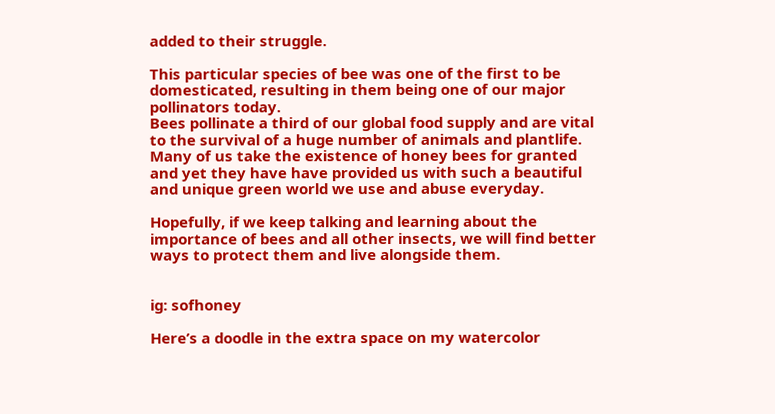added to their struggle.

This particular species of bee was one of the first to be domesticated, resulting in them being one of our major pollinators today.
Bees pollinate a third of our global food supply and are vital to the survival of a huge number of animals and plantlife. Many of us take the existence of honey bees for granted and yet they have have provided us with such a beautiful and unique green world we use and abuse everyday.

Hopefully, if we keep talking and learning about the importance of bees and all other insects, we will find better ways to protect them and live alongside them.


ig: sofhoney

Here’s a doodle in the extra space on my watercolor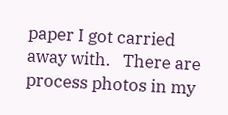paper I got carried away with.   There are process photos in my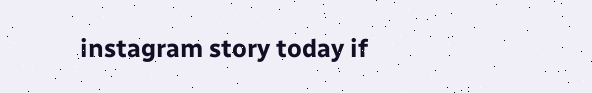instagram story today if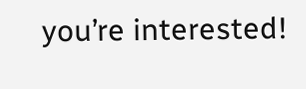you’re interested!